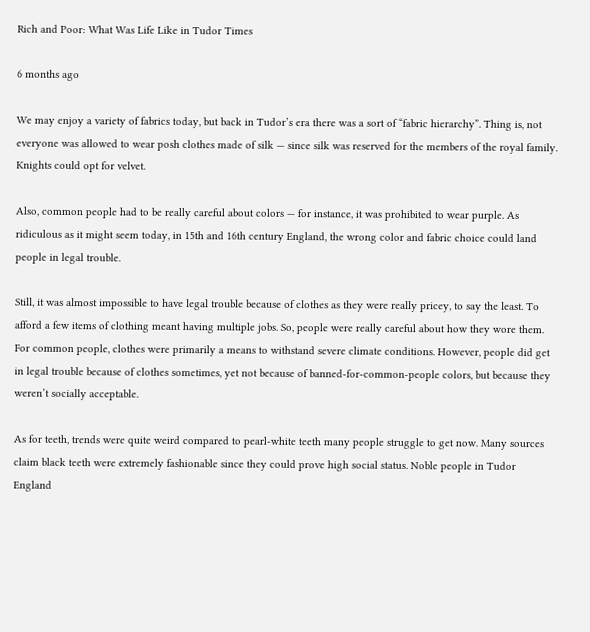Rich and Poor: What Was Life Like in Tudor Times

6 months ago

We may enjoy a variety of fabrics today, but back in Tudor’s era there was a sort of “fabric hierarchy”. Thing is, not everyone was allowed to wear posh clothes made of silk — since silk was reserved for the members of the royal family. Knights could opt for velvet.

Also, common people had to be really careful about colors — for instance, it was prohibited to wear purple. As ridiculous as it might seem today, in 15th and 16th century England, the wrong color and fabric choice could land people in legal trouble.

Still, it was almost impossible to have legal trouble because of clothes as they were really pricey, to say the least. To afford a few items of clothing meant having multiple jobs. So, people were really careful about how they wore them. For common people, clothes were primarily a means to withstand severe climate conditions. However, people did get in legal trouble because of clothes sometimes, yet not because of banned-for-common-people colors, but because they weren’t socially acceptable.

As for teeth, trends were quite weird compared to pearl-white teeth many people struggle to get now. Many sources claim black teeth were extremely fashionable since they could prove high social status. Noble people in Tudor England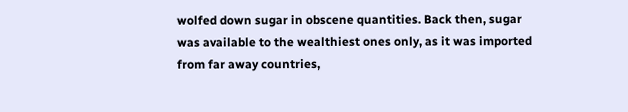wolfed down sugar in obscene quantities. Back then, sugar was available to the wealthiest ones only, as it was imported from far away countries,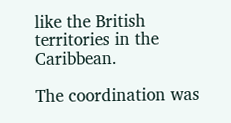like the British territories in the Caribbean.

The coordination was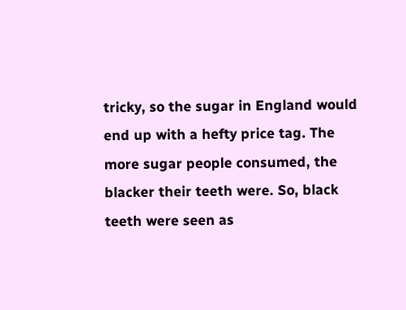tricky, so the sugar in England would end up with a hefty price tag. The more sugar people consumed, the blacker their teeth were. So, black teeth were seen as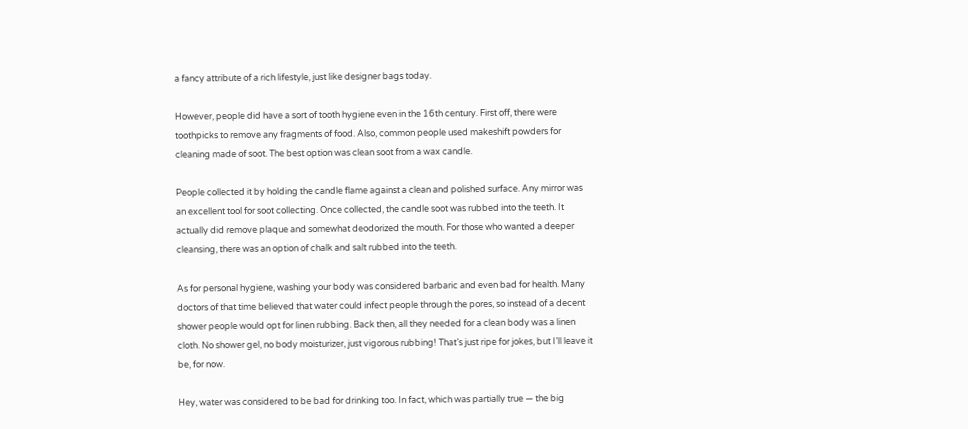a fancy attribute of a rich lifestyle, just like designer bags today.

However, people did have a sort of tooth hygiene even in the 16th century. First off, there were toothpicks to remove any fragments of food. Also, common people used makeshift powders for cleaning made of soot. The best option was clean soot from a wax candle.

People collected it by holding the candle flame against a clean and polished surface. Any mirror was an excellent tool for soot collecting. Once collected, the candle soot was rubbed into the teeth. It actually did remove plaque and somewhat deodorized the mouth. For those who wanted a deeper cleansing, there was an option of chalk and salt rubbed into the teeth.

As for personal hygiene, washing your body was considered barbaric and even bad for health. Many doctors of that time believed that water could infect people through the pores, so instead of a decent shower people would opt for linen rubbing. Back then, all they needed for a clean body was a linen cloth. No shower gel, no body moisturizer, just vigorous rubbing! That’s just ripe for jokes, but I’ll leave it be, for now.

Hey, water was considered to be bad for drinking too. In fact, which was partially true — the big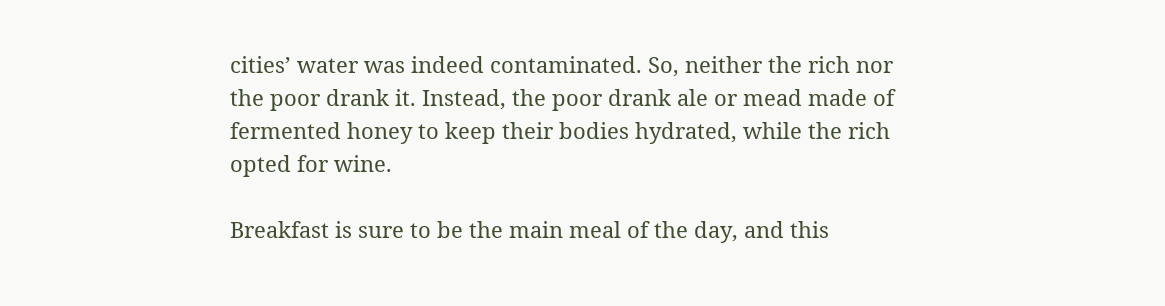cities’ water was indeed contaminated. So, neither the rich nor the poor drank it. Instead, the poor drank ale or mead made of fermented honey to keep their bodies hydrated, while the rich opted for wine.

Breakfast is sure to be the main meal of the day, and this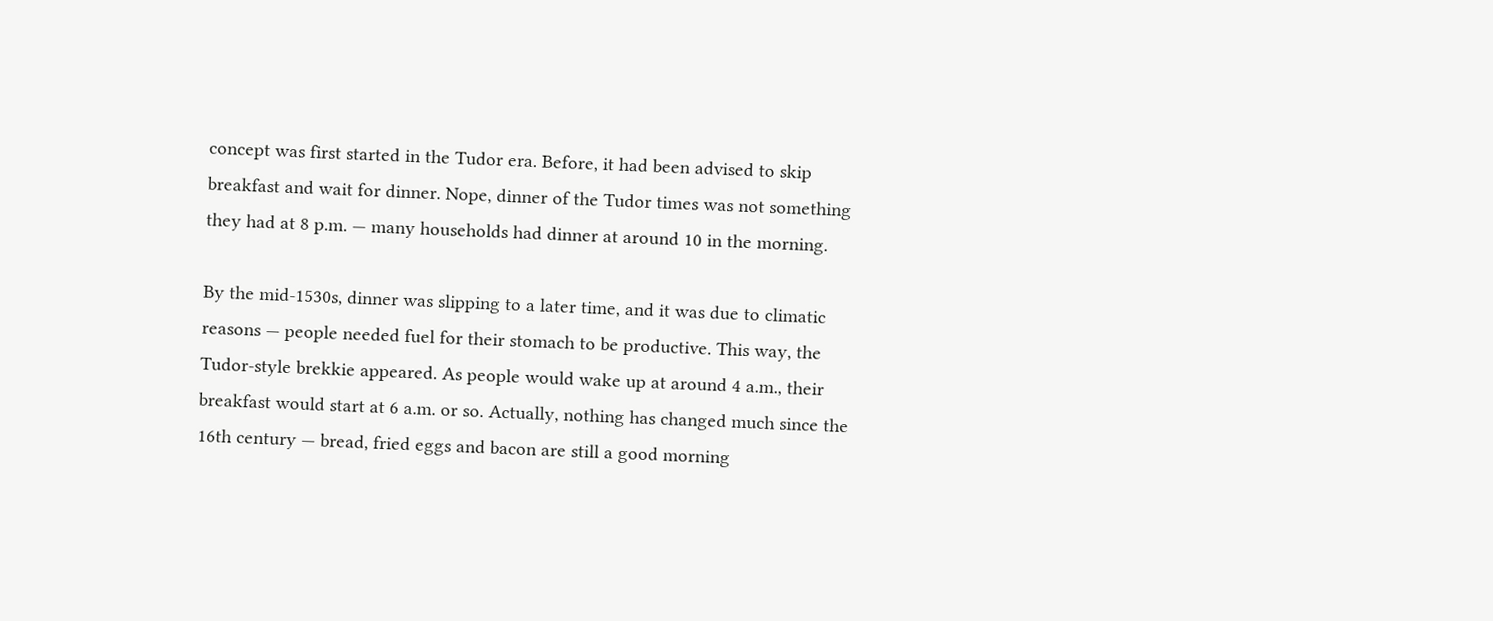concept was first started in the Tudor era. Before, it had been advised to skip breakfast and wait for dinner. Nope, dinner of the Tudor times was not something they had at 8 p.m. — many households had dinner at around 10 in the morning.

By the mid-1530s, dinner was slipping to a later time, and it was due to climatic reasons — people needed fuel for their stomach to be productive. This way, the Tudor-style brekkie appeared. As people would wake up at around 4 a.m., their breakfast would start at 6 a.m. or so. Actually, nothing has changed much since the 16th century — bread, fried eggs and bacon are still a good morning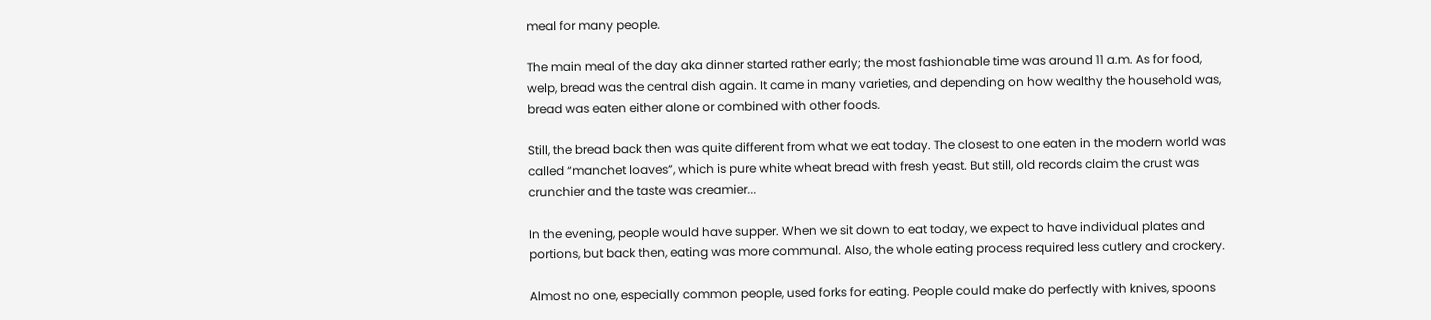meal for many people.

The main meal of the day aka dinner started rather early; the most fashionable time was around 11 a.m. As for food, welp, bread was the central dish again. It came in many varieties, and depending on how wealthy the household was, bread was eaten either alone or combined with other foods.

Still, the bread back then was quite different from what we eat today. The closest to one eaten in the modern world was called “manchet loaves”, which is pure white wheat bread with fresh yeast. But still, old records claim the crust was crunchier and the taste was creamier...

In the evening, people would have supper. When we sit down to eat today, we expect to have individual plates and portions, but back then, eating was more communal. Also, the whole eating process required less cutlery and crockery.

Almost no one, especially common people, used forks for eating. People could make do perfectly with knives, spoons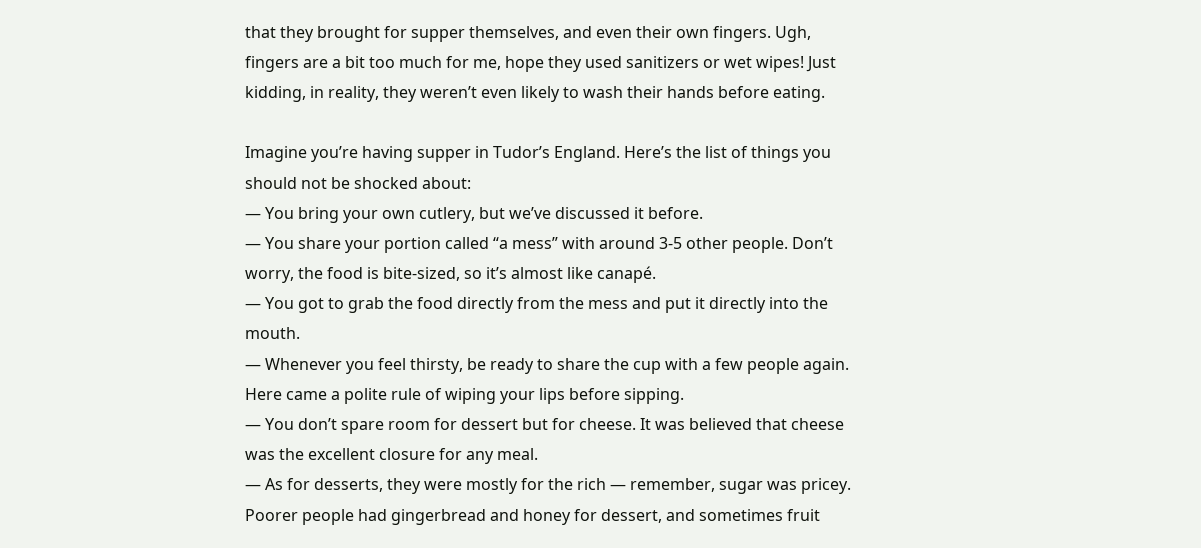that they brought for supper themselves, and even their own fingers. Ugh, fingers are a bit too much for me, hope they used sanitizers or wet wipes! Just kidding, in reality, they weren’t even likely to wash their hands before eating.

Imagine you’re having supper in Tudor’s England. Here’s the list of things you should not be shocked about:
— You bring your own cutlery, but we’ve discussed it before.
— You share your portion called “a mess” with around 3-5 other people. Don’t worry, the food is bite-sized, so it’s almost like canapé.
— You got to grab the food directly from the mess and put it directly into the mouth.
— Whenever you feel thirsty, be ready to share the cup with a few people again. Here came a polite rule of wiping your lips before sipping.
— You don’t spare room for dessert but for cheese. It was believed that cheese was the excellent closure for any meal.
— As for desserts, they were mostly for the rich — remember, sugar was pricey. Poorer people had gingerbread and honey for dessert, and sometimes fruit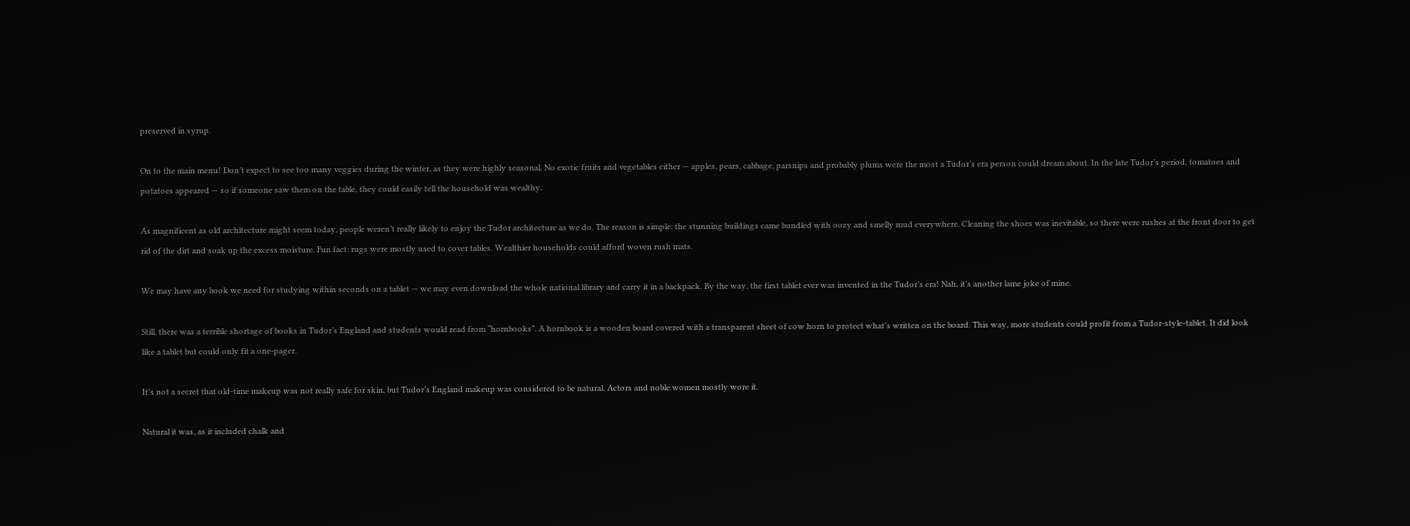preserved in syrup.

On to the main menu! Don’t expect to see too many veggies during the winter, as they were highly seasonal. No exotic fruits and vegetables either — apples, pears, cabbage, parsnips and probably plums were the most a Tudor’s era person could dream about. In the late Tudor’s period, tomatoes and potatoes appeared — so if someone saw them on the table, they could easily tell the household was wealthy.

As magnificent as old architecture might seem today, people weren’t really likely to enjoy the Tudor architecture as we do. The reason is simple: the stunning buildings came bundled with oozy and smelly mud everywhere. Cleaning the shoes was inevitable, so there were rushes at the front door to get rid of the dirt and soak up the excess moisture. Fun fact: rugs were mostly used to cover tables. Wealthier households could afford woven rush mats.

We may have any book we need for studying within seconds on a tablet — we may even download the whole national library and carry it in a backpack. By the way, the first tablet ever was invented in the Tudor’s era! Nah, it’s another lame joke of mine.

Still, there was a terrible shortage of books in Tudor’s England and students would read from “hornbooks”. A hornbook is a wooden board covered with a transparent sheet of cow horn to protect what’s written on the board. This way, more students could profit from a Tudor-style-tablet. It did look like a tablet but could only fit a one-pager.

It’s not a secret that old-time makeup was not really safe for skin, but Tudor’s England makeup was considered to be natural. Actors and noble women mostly wore it.

Natural it was, as it included chalk and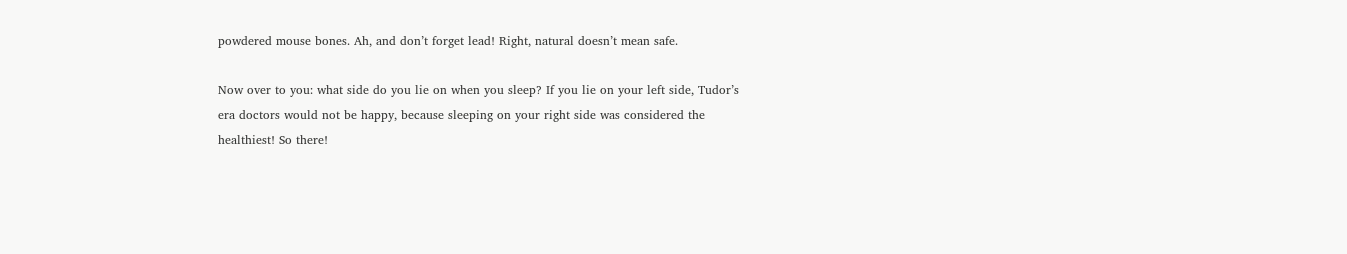powdered mouse bones. Ah, and don’t forget lead! Right, natural doesn’t mean safe.

Now over to you: what side do you lie on when you sleep? If you lie on your left side, Tudor’s era doctors would not be happy, because sleeping on your right side was considered the healthiest! So there!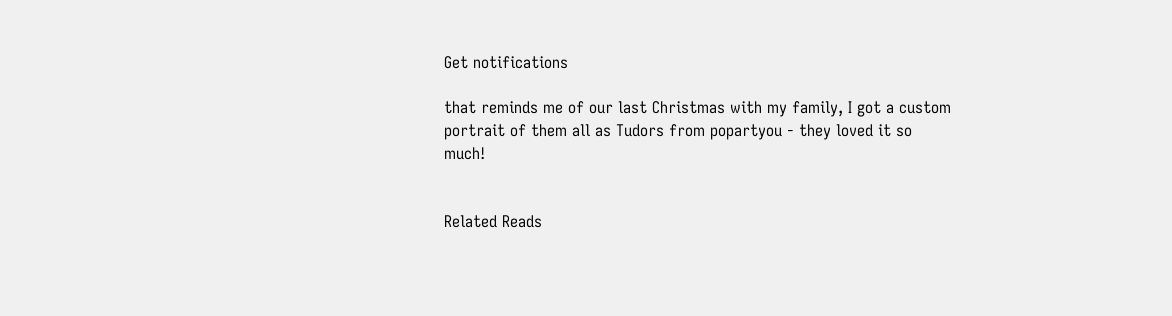Get notifications

that reminds me of our last Christmas with my family, I got a custom portrait of them all as Tudors from popartyou - they loved it so much!


Related Reads